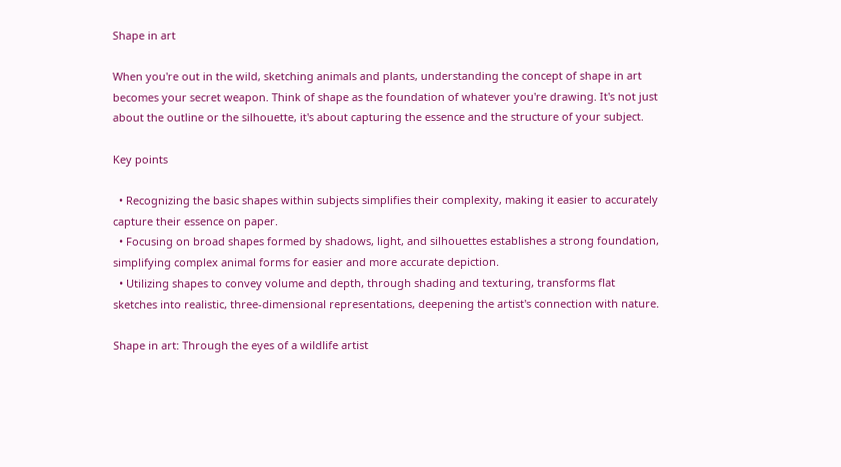Shape in art

When you're out in the wild, sketching animals and plants, understanding the concept of shape in art becomes your secret weapon. Think of shape as the foundation of whatever you're drawing. It's not just about the outline or the silhouette, it's about capturing the essence and the structure of your subject.

Key points

  • Recognizing the basic shapes within subjects simplifies their complexity, making it easier to accurately capture their essence on paper.
  • Focusing on broad shapes formed by shadows, light, and silhouettes establishes a strong foundation, simplifying complex animal forms for easier and more accurate depiction.
  • Utilizing shapes to convey volume and depth, through shading and texturing, transforms flat sketches into realistic, three-dimensional representations, deepening the artist's connection with nature.

Shape in art: Through the eyes of a wildlife artist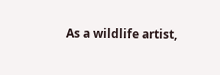As a wildlife artist,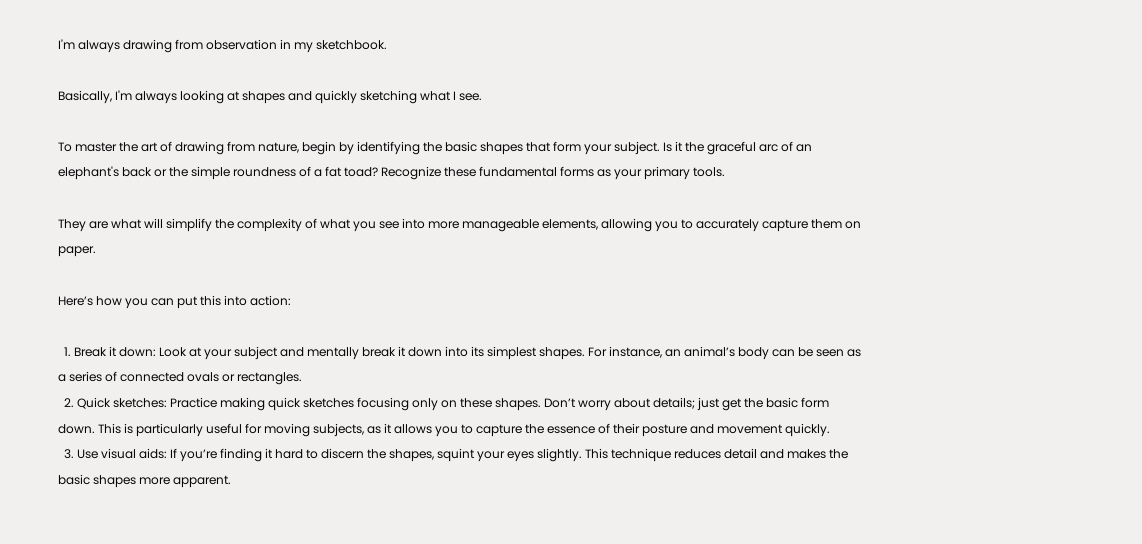I'm always drawing from observation in my sketchbook.

Basically, I'm always looking at shapes and quickly sketching what I see.

To master the art of drawing from nature, begin by identifying the basic shapes that form your subject. Is it the graceful arc of an elephant's back or the simple roundness of a fat toad? Recognize these fundamental forms as your primary tools.

They are what will simplify the complexity of what you see into more manageable elements, allowing you to accurately capture them on paper.

Here’s how you can put this into action:

  1. Break it down: Look at your subject and mentally break it down into its simplest shapes. For instance, an animal’s body can be seen as a series of connected ovals or rectangles.
  2. Quick sketches: Practice making quick sketches focusing only on these shapes. Don’t worry about details; just get the basic form down. This is particularly useful for moving subjects, as it allows you to capture the essence of their posture and movement quickly.
  3. Use visual aids: If you’re finding it hard to discern the shapes, squint your eyes slightly. This technique reduces detail and makes the basic shapes more apparent.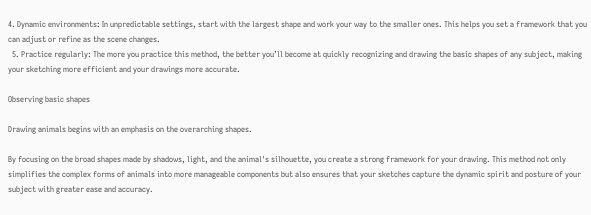4. Dynamic environments: In unpredictable settings, start with the largest shape and work your way to the smaller ones. This helps you set a framework that you can adjust or refine as the scene changes.
  5. Practice regularly: The more you practice this method, the better you’ll become at quickly recognizing and drawing the basic shapes of any subject, making your sketching more efficient and your drawings more accurate.

Observing basic shapes

Drawing animals begins with an emphasis on the overarching shapes.

By focusing on the broad shapes made by shadows, light, and the animal's silhouette, you create a strong framework for your drawing. This method not only simplifies the complex forms of animals into more manageable components but also ensures that your sketches capture the dynamic spirit and posture of your subject with greater ease and accuracy.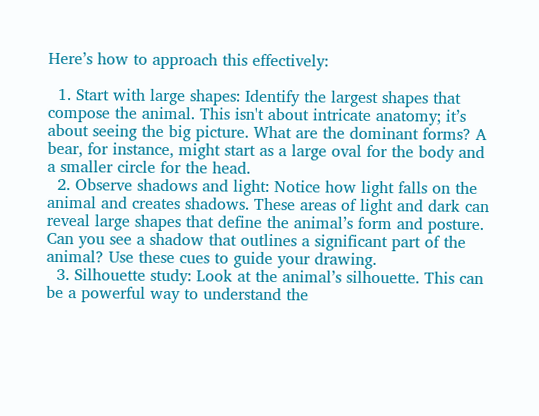Here’s how to approach this effectively:

  1. Start with large shapes: Identify the largest shapes that compose the animal. This isn't about intricate anatomy; it’s about seeing the big picture. What are the dominant forms? A bear, for instance, might start as a large oval for the body and a smaller circle for the head.
  2. Observe shadows and light: Notice how light falls on the animal and creates shadows. These areas of light and dark can reveal large shapes that define the animal’s form and posture. Can you see a shadow that outlines a significant part of the animal? Use these cues to guide your drawing.
  3. Silhouette study: Look at the animal’s silhouette. This can be a powerful way to understand the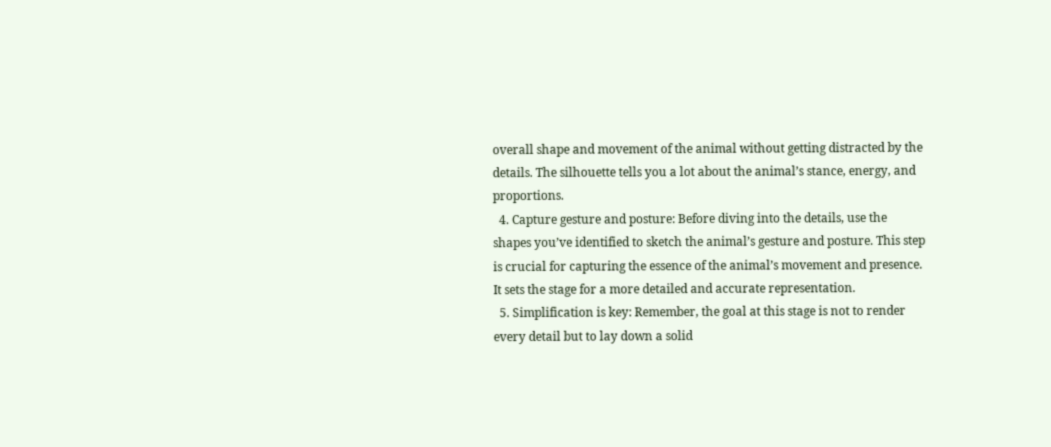overall shape and movement of the animal without getting distracted by the details. The silhouette tells you a lot about the animal’s stance, energy, and proportions.
  4. Capture gesture and posture: Before diving into the details, use the shapes you’ve identified to sketch the animal’s gesture and posture. This step is crucial for capturing the essence of the animal’s movement and presence. It sets the stage for a more detailed and accurate representation.
  5. Simplification is key: Remember, the goal at this stage is not to render every detail but to lay down a solid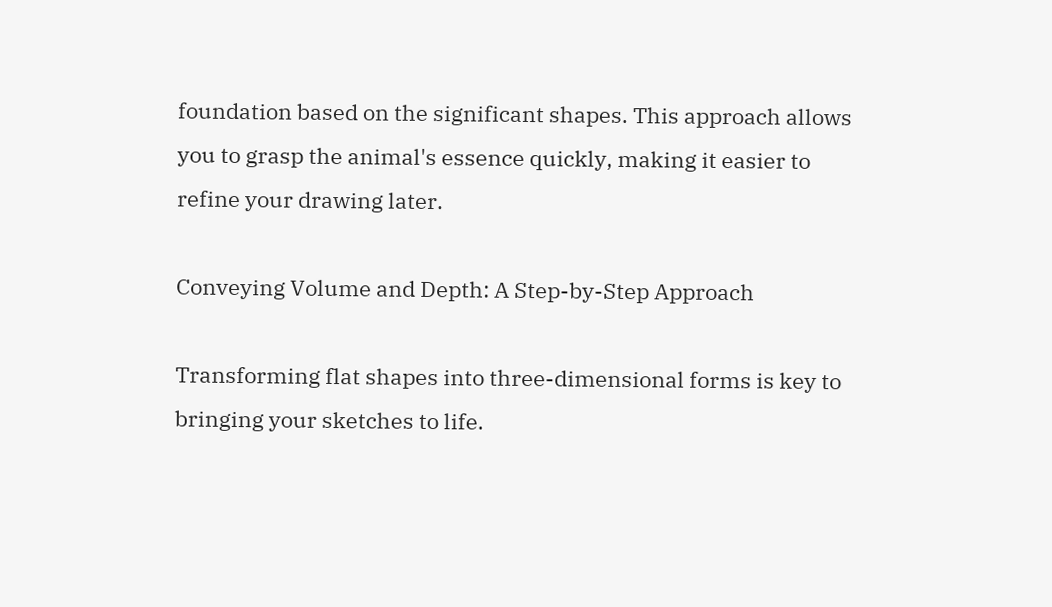foundation based on the significant shapes. This approach allows you to grasp the animal's essence quickly, making it easier to refine your drawing later.

Conveying Volume and Depth: A Step-by-Step Approach

Transforming flat shapes into three-dimensional forms is key to bringing your sketches to life.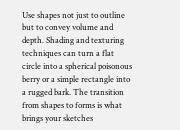Use shapes not just to outline but to convey volume and depth. Shading and texturing techniques can turn a flat circle into a spherical poisonous berry or a simple rectangle into a rugged bark. The transition from shapes to forms is what brings your sketches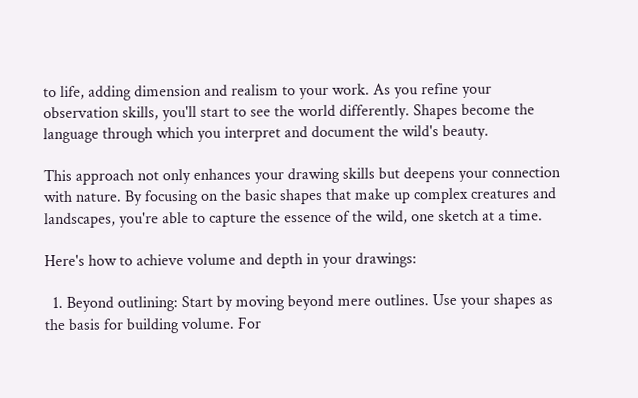to life, adding dimension and realism to your work. As you refine your observation skills, you'll start to see the world differently. Shapes become the language through which you interpret and document the wild's beauty.

This approach not only enhances your drawing skills but deepens your connection with nature. By focusing on the basic shapes that make up complex creatures and landscapes, you're able to capture the essence of the wild, one sketch at a time.

Here's how to achieve volume and depth in your drawings:

  1. Beyond outlining: Start by moving beyond mere outlines. Use your shapes as the basis for building volume. For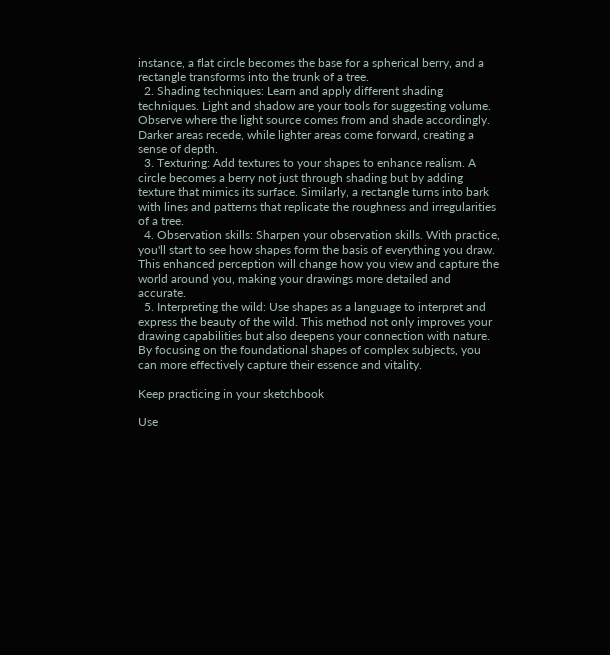instance, a flat circle becomes the base for a spherical berry, and a rectangle transforms into the trunk of a tree.
  2. Shading techniques: Learn and apply different shading techniques. Light and shadow are your tools for suggesting volume. Observe where the light source comes from and shade accordingly. Darker areas recede, while lighter areas come forward, creating a sense of depth.
  3. Texturing: Add textures to your shapes to enhance realism. A circle becomes a berry not just through shading but by adding texture that mimics its surface. Similarly, a rectangle turns into bark with lines and patterns that replicate the roughness and irregularities of a tree.
  4. Observation skills: Sharpen your observation skills. With practice, you'll start to see how shapes form the basis of everything you draw. This enhanced perception will change how you view and capture the world around you, making your drawings more detailed and accurate.
  5. Interpreting the wild: Use shapes as a language to interpret and express the beauty of the wild. This method not only improves your drawing capabilities but also deepens your connection with nature. By focusing on the foundational shapes of complex subjects, you can more effectively capture their essence and vitality.

Keep practicing in your sketchbook

Use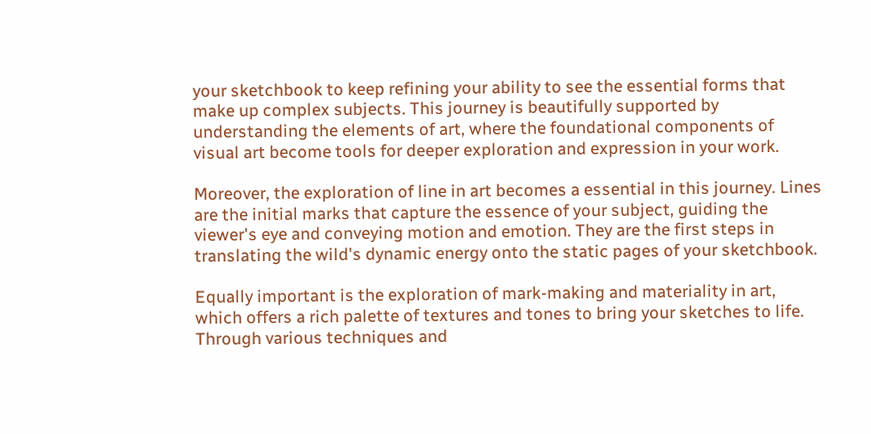your sketchbook to keep refining your ability to see the essential forms that make up complex subjects. This journey is beautifully supported by understanding the elements of art, where the foundational components of visual art become tools for deeper exploration and expression in your work.

Moreover, the exploration of line in art becomes a essential in this journey. Lines are the initial marks that capture the essence of your subject, guiding the viewer's eye and conveying motion and emotion. They are the first steps in translating the wild's dynamic energy onto the static pages of your sketchbook.

Equally important is the exploration of mark-making and materiality in art, which offers a rich palette of textures and tones to bring your sketches to life. Through various techniques and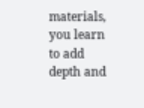materials, you learn to add depth and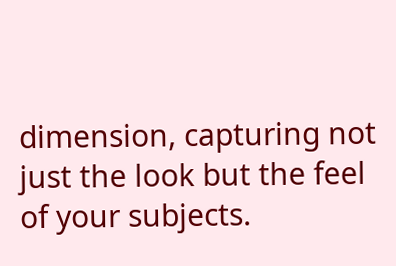dimension, capturing not just the look but the feel of your subjects.